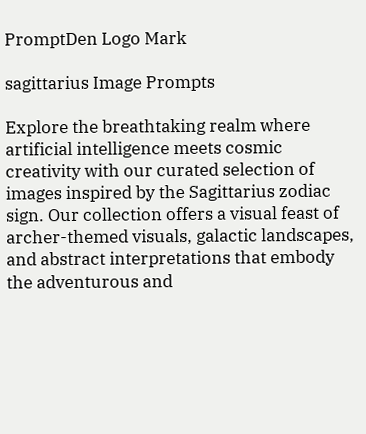PromptDen Logo Mark

sagittarius Image Prompts

Explore the breathtaking realm where artificial intelligence meets cosmic creativity with our curated selection of images inspired by the Sagittarius zodiac sign. Our collection offers a visual feast of archer-themed visuals, galactic landscapes, and abstract interpretations that embody the adventurous and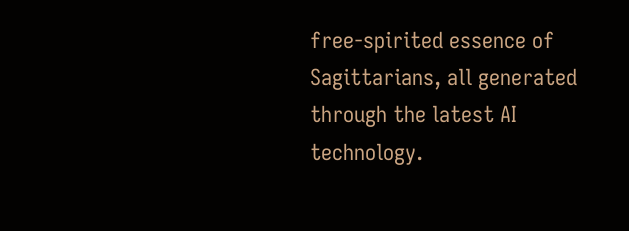free-spirited essence of Sagittarians, all generated through the latest AI technology.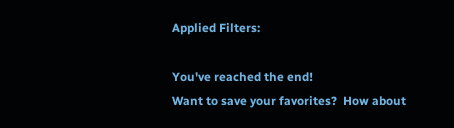Applied Filters:

You've reached the end!
Want to save your favorites?  How about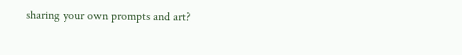sharing your own prompts and art?